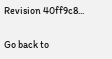Revision 40ff9c8...

Go back to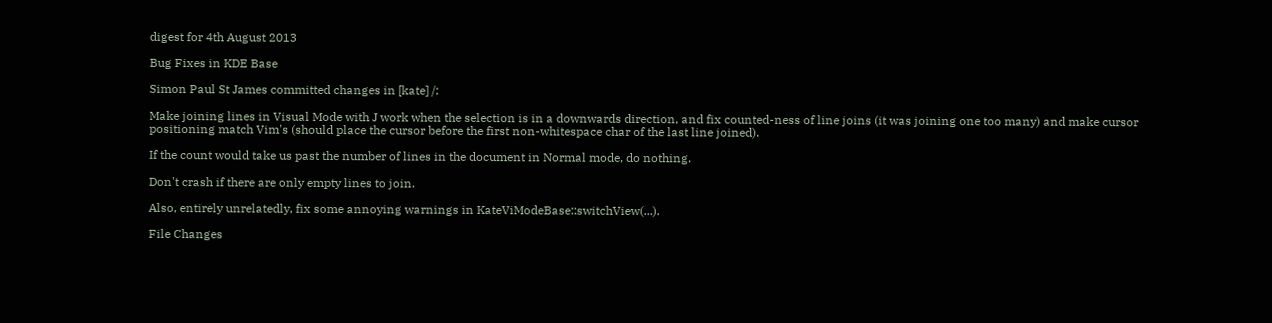digest for 4th August 2013

Bug Fixes in KDE Base

Simon Paul St James committed changes in [kate] /:

Make joining lines in Visual Mode with J work when the selection is in a downwards direction, and fix counted-ness of line joins (it was joining one too many) and make cursor positioning match Vim's (should place the cursor before the first non-whitespace char of the last line joined).

If the count would take us past the number of lines in the document in Normal mode, do nothing.

Don't crash if there are only empty lines to join.

Also, entirely unrelatedly, fix some annoying warnings in KateViModeBase::switchView(...).

File Changes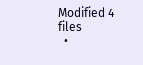Modified 4 files
  •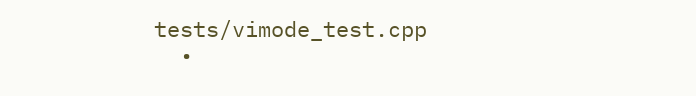tests/vimode_test.cpp
  •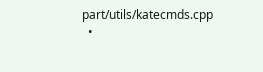part/utils/katecmds.cpp
  •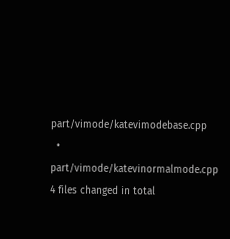part/vimode/katevimodebase.cpp
  •   part/vimode/katevinormalmode.cpp
4 files changed in total